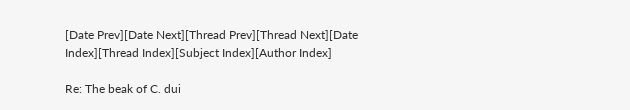[Date Prev][Date Next][Thread Prev][Thread Next][Date Index][Thread Index][Subject Index][Author Index]

Re: The beak of C. dui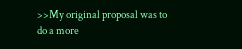>>My original proposal was to
do a more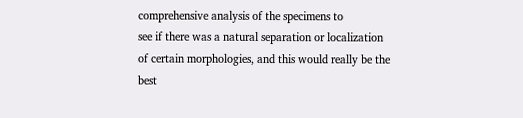comprehensive analysis of the specimens to
see if there was a natural separation or localization
of certain morphologies, and this would really be the
best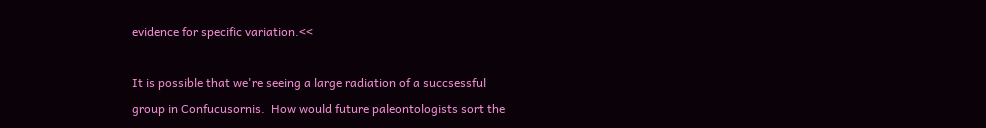evidence for specific variation.<<

It is possible that we're seeing a large radiation of a succsessful
group in Confucusornis.  How would future paleontologists sort the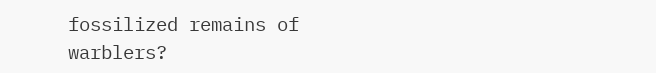fossilized remains of warblers?